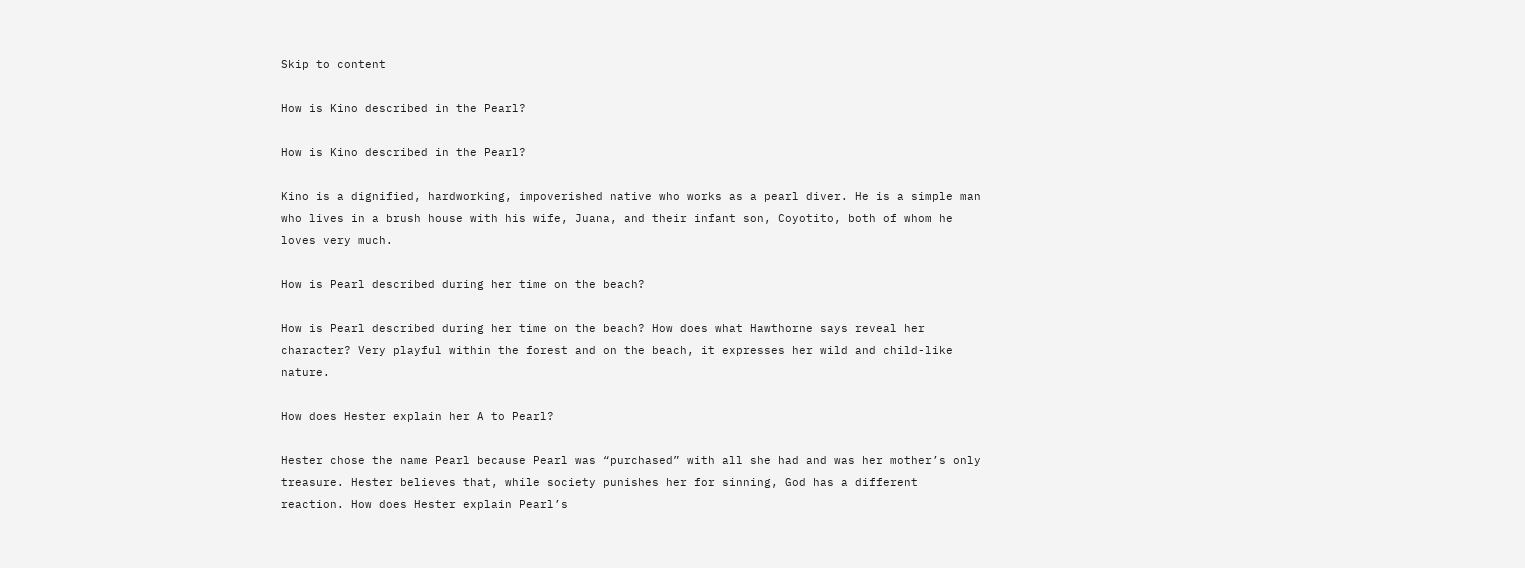Skip to content

How is Kino described in the Pearl?

How is Kino described in the Pearl?

Kino is a dignified, hardworking, impoverished native who works as a pearl diver. He is a simple man who lives in a brush house with his wife, Juana, and their infant son, Coyotito, both of whom he loves very much.

How is Pearl described during her time on the beach?

How is Pearl described during her time on the beach? How does what Hawthorne says reveal her character? Very playful within the forest and on the beach, it expresses her wild and child-like nature.

How does Hester explain her A to Pearl?

Hester chose the name Pearl because Pearl was “purchased” with all she had and was her mother’s only treasure. Hester believes that, while society punishes her for sinning, God has a different reaction. How does Hester explain Pearl’s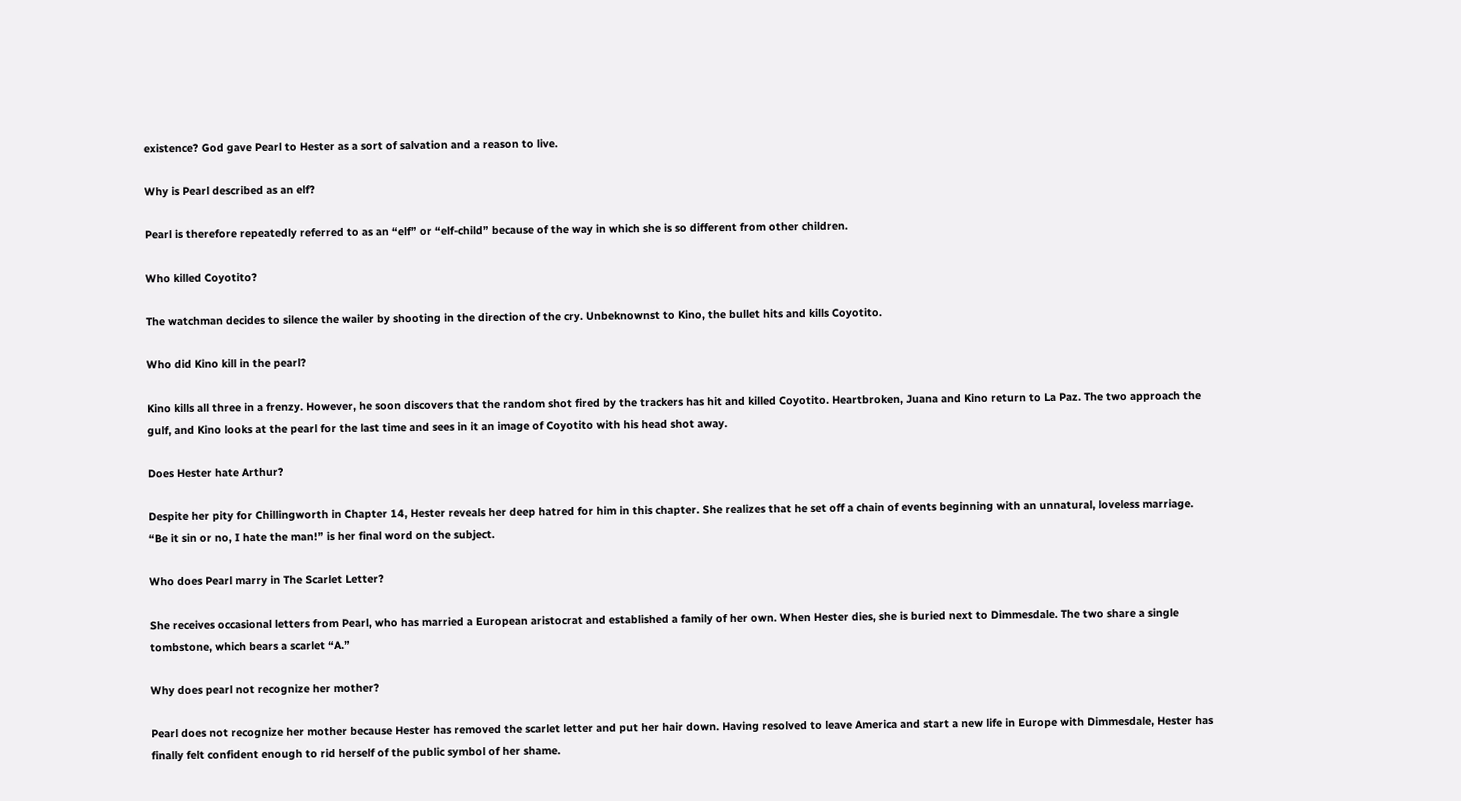existence? God gave Pearl to Hester as a sort of salvation and a reason to live.

Why is Pearl described as an elf?

Pearl is therefore repeatedly referred to as an “elf” or “elf-child” because of the way in which she is so different from other children.

Who killed Coyotito?

The watchman decides to silence the wailer by shooting in the direction of the cry. Unbeknownst to Kino, the bullet hits and kills Coyotito.

Who did Kino kill in the pearl?

Kino kills all three in a frenzy. However, he soon discovers that the random shot fired by the trackers has hit and killed Coyotito. Heartbroken, Juana and Kino return to La Paz. The two approach the gulf, and Kino looks at the pearl for the last time and sees in it an image of Coyotito with his head shot away.

Does Hester hate Arthur?

Despite her pity for Chillingworth in Chapter 14, Hester reveals her deep hatred for him in this chapter. She realizes that he set off a chain of events beginning with an unnatural, loveless marriage. “Be it sin or no, I hate the man!” is her final word on the subject.

Who does Pearl marry in The Scarlet Letter?

She receives occasional letters from Pearl, who has married a European aristocrat and established a family of her own. When Hester dies, she is buried next to Dimmesdale. The two share a single tombstone, which bears a scarlet “A.”

Why does pearl not recognize her mother?

Pearl does not recognize her mother because Hester has removed the scarlet letter and put her hair down. Having resolved to leave America and start a new life in Europe with Dimmesdale, Hester has finally felt confident enough to rid herself of the public symbol of her shame.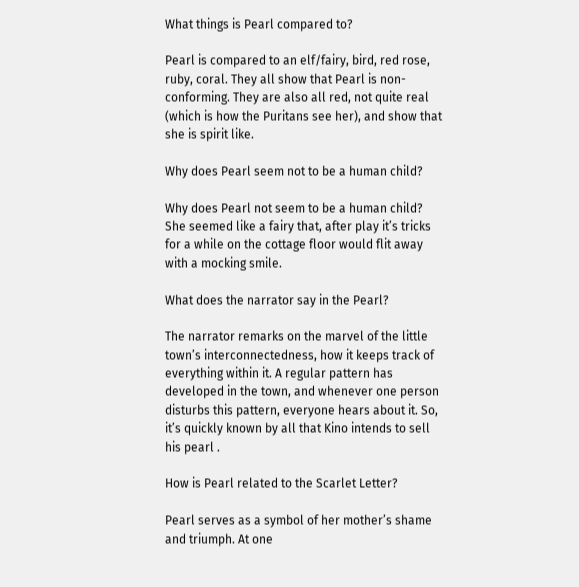What things is Pearl compared to?

Pearl is compared to an elf/fairy, bird, red rose, ruby, coral. They all show that Pearl is non-conforming. They are also all red, not quite real (which is how the Puritans see her), and show that she is spirit like.

Why does Pearl seem not to be a human child?

Why does Pearl not seem to be a human child? She seemed like a fairy that, after play it’s tricks for a while on the cottage floor would flit away with a mocking smile.

What does the narrator say in the Pearl?

The narrator remarks on the marvel of the little town’s interconnectedness, how it keeps track of everything within it. A regular pattern has developed in the town, and whenever one person disturbs this pattern, everyone hears about it. So, it’s quickly known by all that Kino intends to sell his pearl .

How is Pearl related to the Scarlet Letter?

Pearl serves as a symbol of her mother’s shame and triumph. At one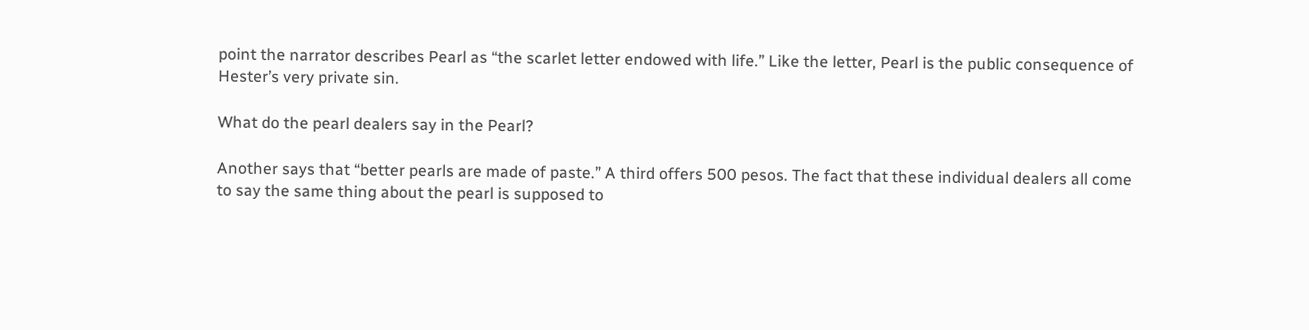point the narrator describes Pearl as “the scarlet letter endowed with life.” Like the letter, Pearl is the public consequence of Hester’s very private sin.

What do the pearl dealers say in the Pearl?

Another says that “better pearls are made of paste.” A third offers 500 pesos. The fact that these individual dealers all come to say the same thing about the pearl is supposed to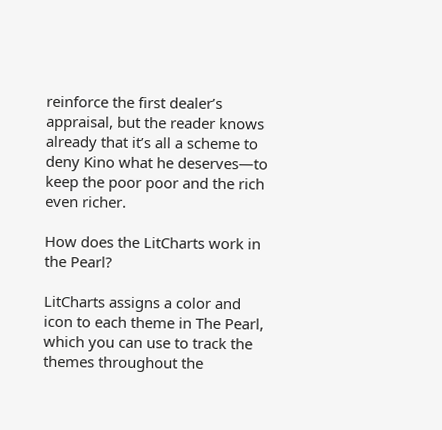reinforce the first dealer’s appraisal, but the reader knows already that it’s all a scheme to deny Kino what he deserves—to keep the poor poor and the rich even richer.

How does the LitCharts work in the Pearl?

LitCharts assigns a color and icon to each theme in The Pearl, which you can use to track the themes throughout the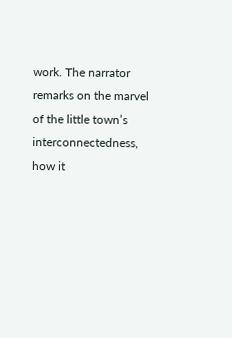work. The narrator remarks on the marvel of the little town’s interconnectedness, how it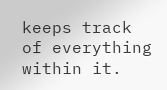keeps track of everything within it.